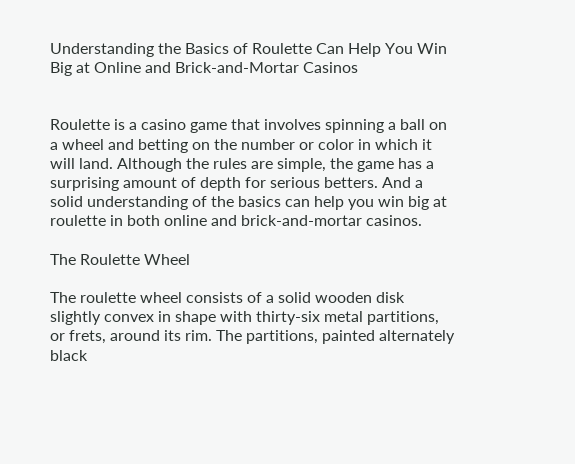Understanding the Basics of Roulette Can Help You Win Big at Online and Brick-and-Mortar Casinos


Roulette is a casino game that involves spinning a ball on a wheel and betting on the number or color in which it will land. Although the rules are simple, the game has a surprising amount of depth for serious betters. And a solid understanding of the basics can help you win big at roulette in both online and brick-and-mortar casinos.

The Roulette Wheel

The roulette wheel consists of a solid wooden disk slightly convex in shape with thirty-six metal partitions, or frets, around its rim. The partitions, painted alternately black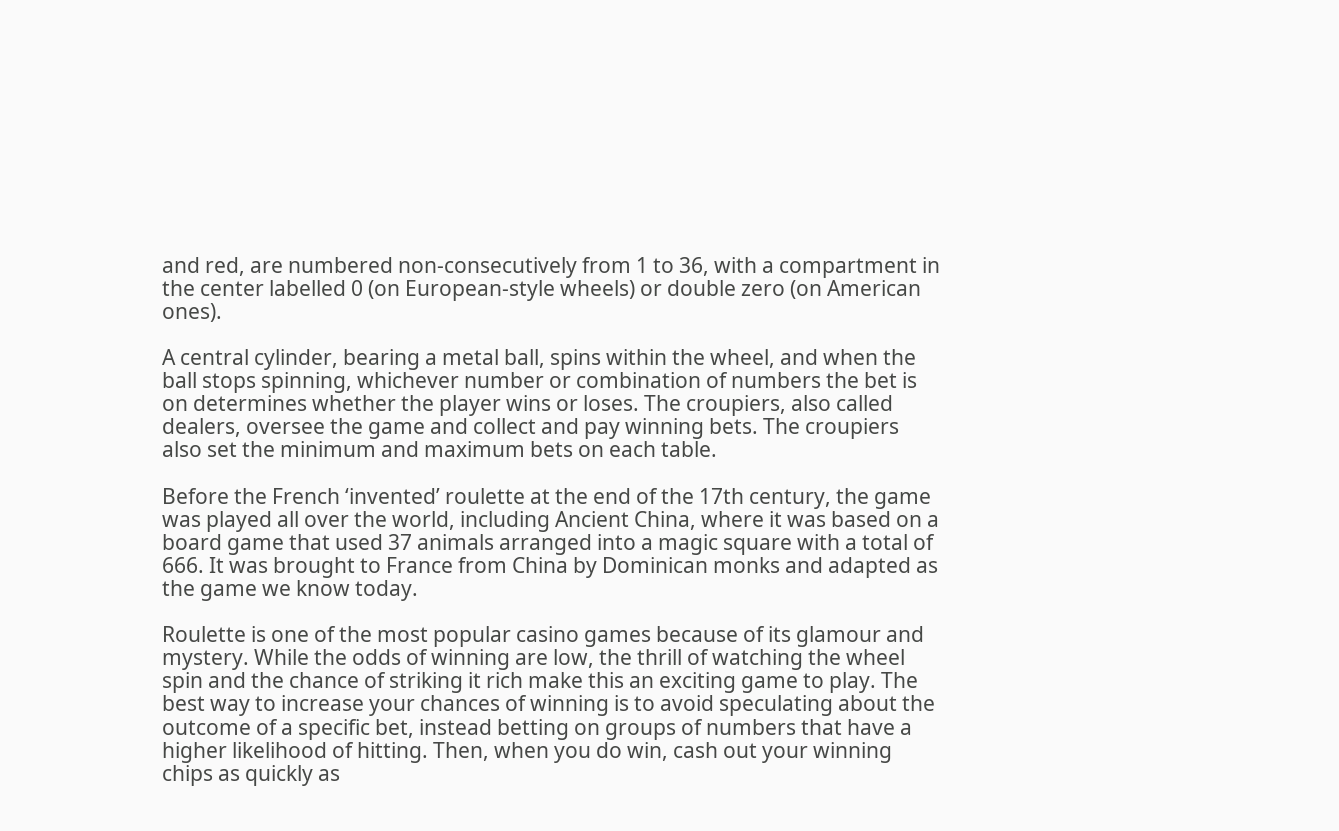and red, are numbered non-consecutively from 1 to 36, with a compartment in the center labelled 0 (on European-style wheels) or double zero (on American ones).

A central cylinder, bearing a metal ball, spins within the wheel, and when the ball stops spinning, whichever number or combination of numbers the bet is on determines whether the player wins or loses. The croupiers, also called dealers, oversee the game and collect and pay winning bets. The croupiers also set the minimum and maximum bets on each table.

Before the French ‘invented’ roulette at the end of the 17th century, the game was played all over the world, including Ancient China, where it was based on a board game that used 37 animals arranged into a magic square with a total of 666. It was brought to France from China by Dominican monks and adapted as the game we know today.

Roulette is one of the most popular casino games because of its glamour and mystery. While the odds of winning are low, the thrill of watching the wheel spin and the chance of striking it rich make this an exciting game to play. The best way to increase your chances of winning is to avoid speculating about the outcome of a specific bet, instead betting on groups of numbers that have a higher likelihood of hitting. Then, when you do win, cash out your winning chips as quickly as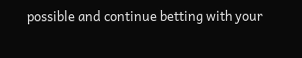possible and continue betting with your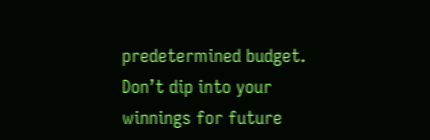predetermined budget. Don’t dip into your winnings for future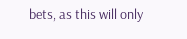bets, as this will only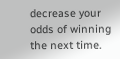decrease your odds of winning the next time.